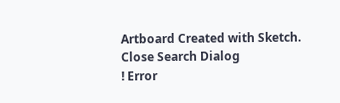Artboard Created with Sketch. Close Search Dialog
! Error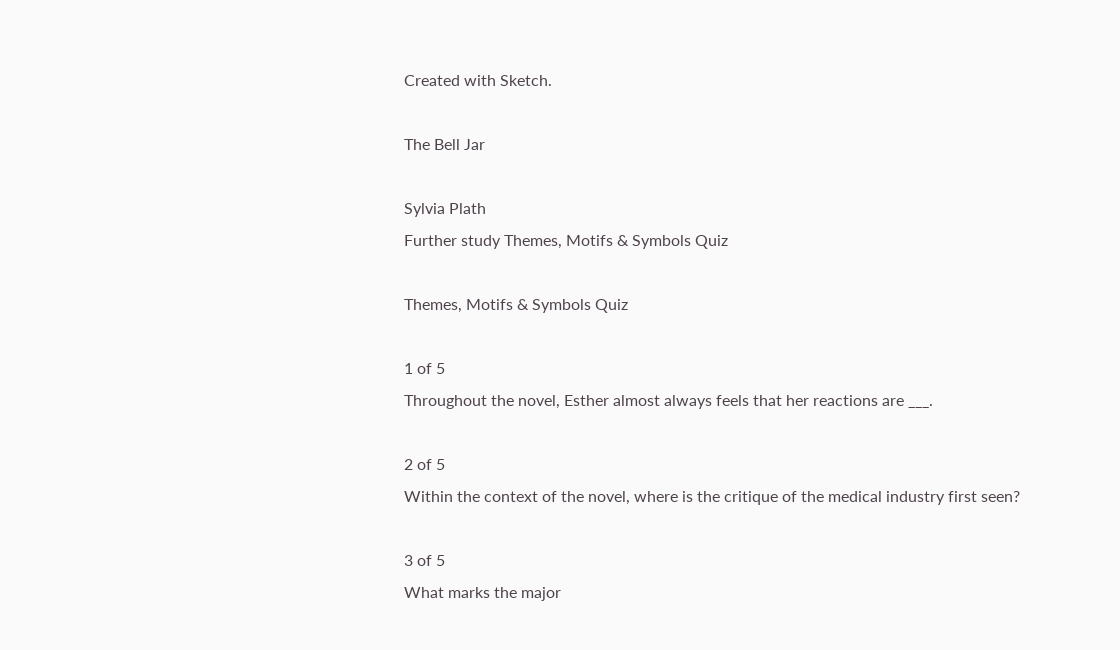Created with Sketch.

The Bell Jar

Sylvia Plath
Further study Themes, Motifs & Symbols Quiz

Themes, Motifs & Symbols Quiz

1 of 5
Throughout the novel, Esther almost always feels that her reactions are ___.

2 of 5
Within the context of the novel, where is the critique of the medical industry first seen?

3 of 5
What marks the major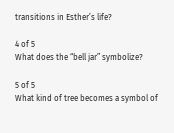transitions in Esther’s life?

4 of 5
What does the “bell jar” symbolize?

5 of 5
What kind of tree becomes a symbol of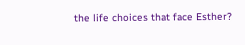the life choices that face Esther?